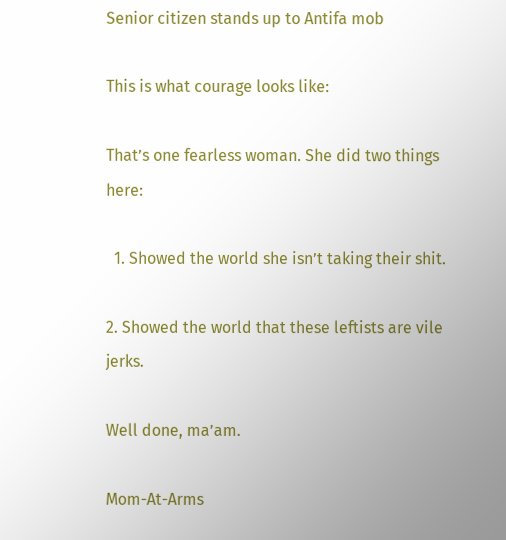Senior citizen stands up to Antifa mob

This is what courage looks like:

That’s one fearless woman. She did two things here:

  1. Showed the world she isn’t taking their shit.

2. Showed the world that these leftists are vile jerks.

Well done, ma’am.

Mom-At-Arms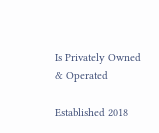Is Privately Owned & Operated

Established 2018